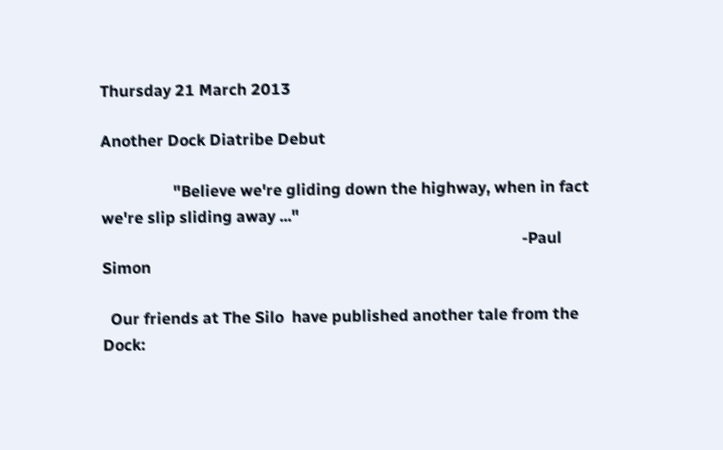Thursday 21 March 2013

Another Dock Diatribe Debut

                  "Believe we're gliding down the highway, when in fact we're slip sliding away ..."
                                                                                                         -Paul Simon

  Our friends at The Silo  have published another tale from the Dock: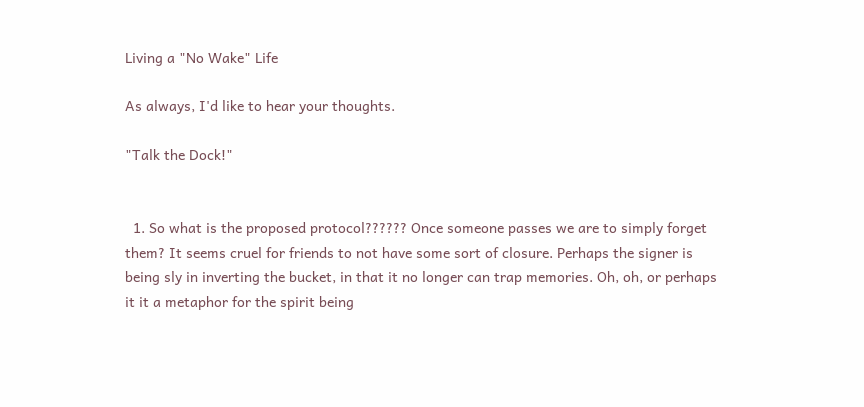Living a "No Wake" Life

As always, I'd like to hear your thoughts.

"Talk the Dock!"


  1. So what is the proposed protocol?????? Once someone passes we are to simply forget them? It seems cruel for friends to not have some sort of closure. Perhaps the signer is being sly in inverting the bucket, in that it no longer can trap memories. Oh, oh, or perhaps it it a metaphor for the spirit being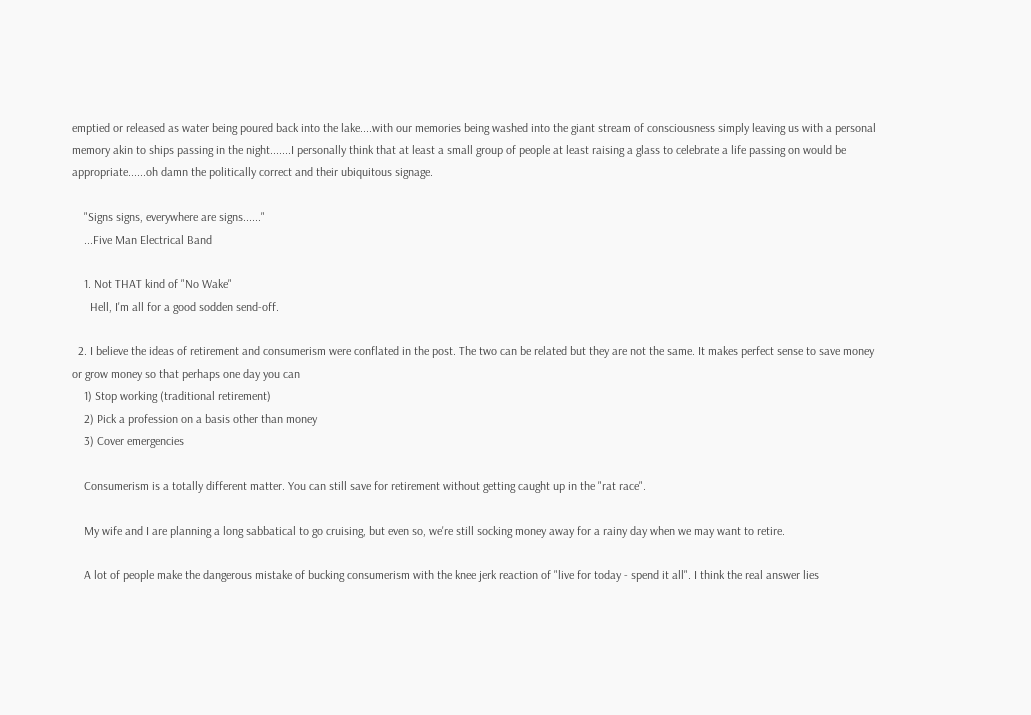emptied or released as water being poured back into the lake....with our memories being washed into the giant stream of consciousness simply leaving us with a personal memory akin to ships passing in the night.......I personally think that at least a small group of people at least raising a glass to celebrate a life passing on would be appropriate......oh damn the politically correct and their ubiquitous signage.

    "Signs signs, everywhere are signs......"
    ...Five Man Electrical Band

    1. Not THAT kind of "No Wake"
      Hell, I'm all for a good sodden send-off.

  2. I believe the ideas of retirement and consumerism were conflated in the post. The two can be related but they are not the same. It makes perfect sense to save money or grow money so that perhaps one day you can
    1) Stop working (traditional retirement)
    2) Pick a profession on a basis other than money
    3) Cover emergencies

    Consumerism is a totally different matter. You can still save for retirement without getting caught up in the "rat race".

    My wife and I are planning a long sabbatical to go cruising, but even so, we're still socking money away for a rainy day when we may want to retire.

    A lot of people make the dangerous mistake of bucking consumerism with the knee jerk reaction of "live for today - spend it all". I think the real answer lies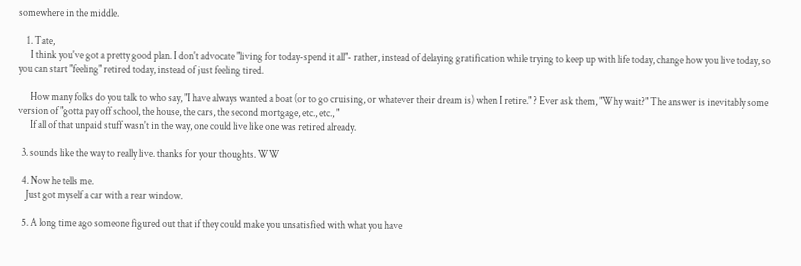somewhere in the middle.

    1. Tate,
      I think you've got a pretty good plan. I don't advocate "living for today-spend it all"- rather, instead of delaying gratification while trying to keep up with life today, change how you live today, so you can start "feeling" retired today, instead of just feeling tired.

      How many folks do you talk to who say, "I have always wanted a boat (or to go cruising, or whatever their dream is) when I retire." ? Ever ask them, "Why wait?" The answer is inevitably some version of "gotta pay off school, the house, the cars, the second mortgage, etc., etc., "
      If all of that unpaid stuff wasn't in the way, one could live like one was retired already.

  3. sounds like the way to really live. thanks for your thoughts. WW

  4. Now he tells me.
    Just got myself a car with a rear window.

  5. A long time ago someone figured out that if they could make you unsatisfied with what you have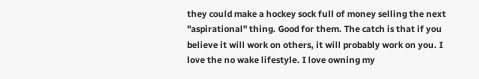they could make a hockey sock full of money selling the next "aspirational" thing. Good for them. The catch is that if you believe it will work on others, it will probably work on you. I love the no wake lifestyle. I love owning my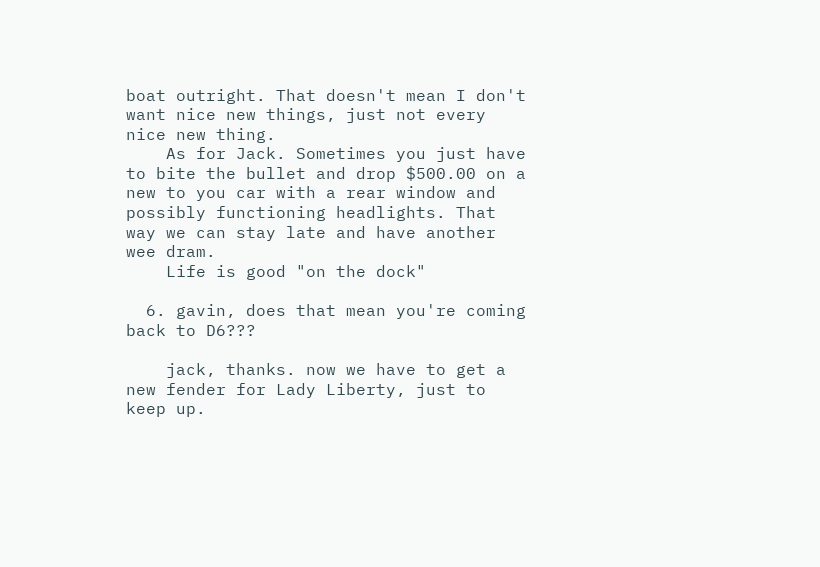boat outright. That doesn't mean I don't want nice new things, just not every nice new thing.
    As for Jack. Sometimes you just have to bite the bullet and drop $500.00 on a new to you car with a rear window and possibly functioning headlights. That way we can stay late and have another wee dram.
    Life is good "on the dock"

  6. gavin, does that mean you're coming back to D6???

    jack, thanks. now we have to get a new fender for Lady Liberty, just to keep up.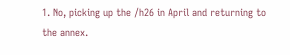1. No, picking up the /h26 in April and returning to the annex.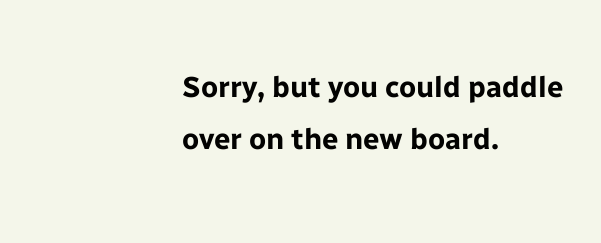Sorry, but you could paddle over on the new board.